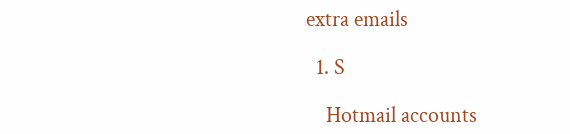extra emails

  1. S

    Hotmail accounts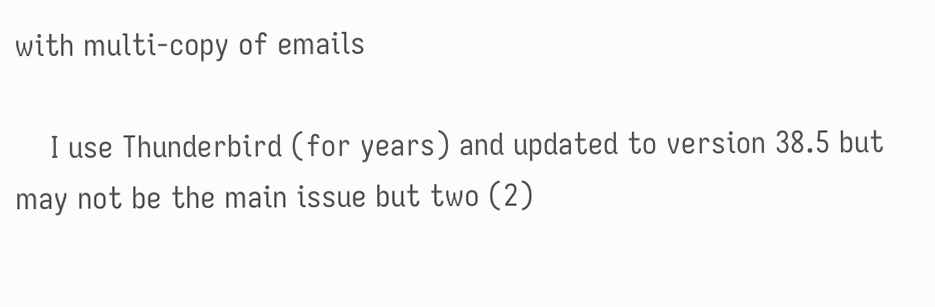with multi-copy of emails

    I use Thunderbird (for years) and updated to version 38.5 but may not be the main issue but two (2)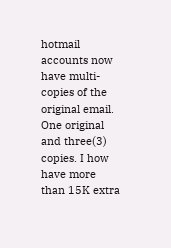hotmail accounts now have multi-copies of the original email. One original and three(3) copies. I how have more than 15K extra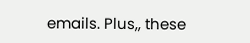emails. Plus,, these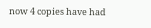now 4 copies have had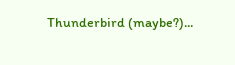Thunderbird (maybe?)...